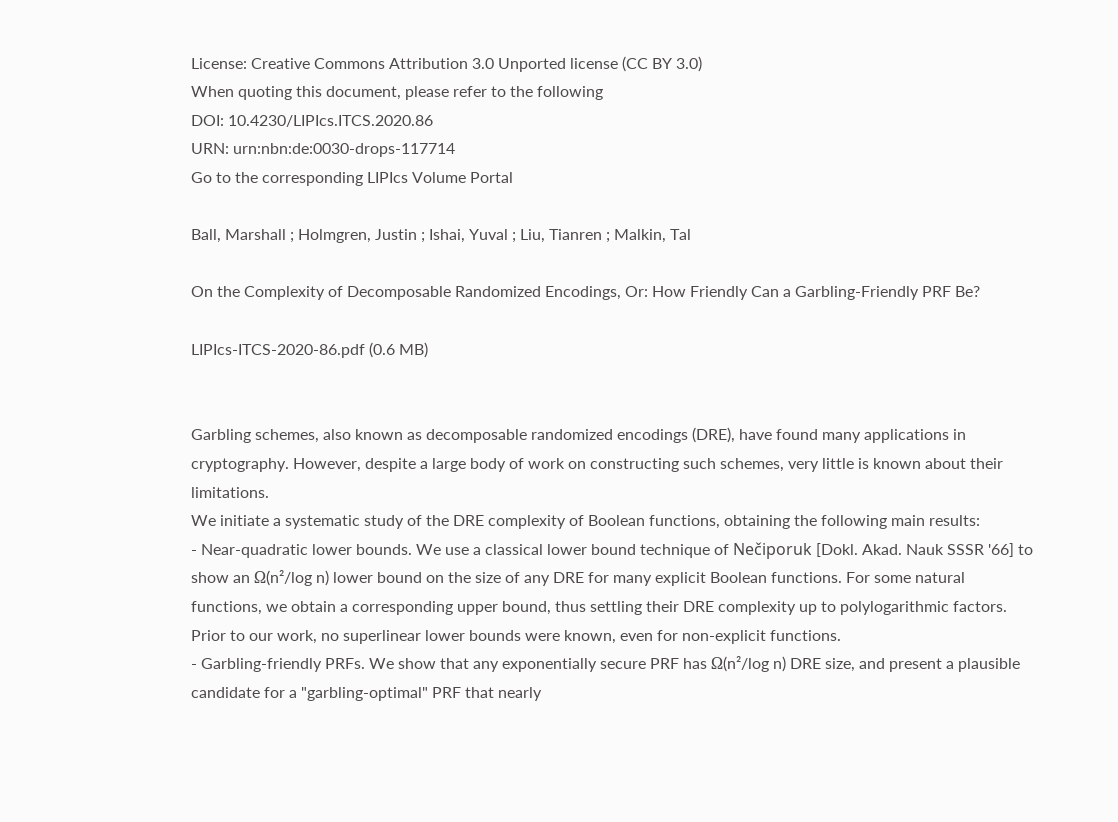License: Creative Commons Attribution 3.0 Unported license (CC BY 3.0)
When quoting this document, please refer to the following
DOI: 10.4230/LIPIcs.ITCS.2020.86
URN: urn:nbn:de:0030-drops-117714
Go to the corresponding LIPIcs Volume Portal

Ball, Marshall ; Holmgren, Justin ; Ishai, Yuval ; Liu, Tianren ; Malkin, Tal

On the Complexity of Decomposable Randomized Encodings, Or: How Friendly Can a Garbling-Friendly PRF Be?

LIPIcs-ITCS-2020-86.pdf (0.6 MB)


Garbling schemes, also known as decomposable randomized encodings (DRE), have found many applications in cryptography. However, despite a large body of work on constructing such schemes, very little is known about their limitations.
We initiate a systematic study of the DRE complexity of Boolean functions, obtaining the following main results:
- Near-quadratic lower bounds. We use a classical lower bound technique of Nečiporuk [Dokl. Akad. Nauk SSSR '66] to show an Ω(n²/log n) lower bound on the size of any DRE for many explicit Boolean functions. For some natural functions, we obtain a corresponding upper bound, thus settling their DRE complexity up to polylogarithmic factors. Prior to our work, no superlinear lower bounds were known, even for non-explicit functions.
- Garbling-friendly PRFs. We show that any exponentially secure PRF has Ω(n²/log n) DRE size, and present a plausible candidate for a "garbling-optimal" PRF that nearly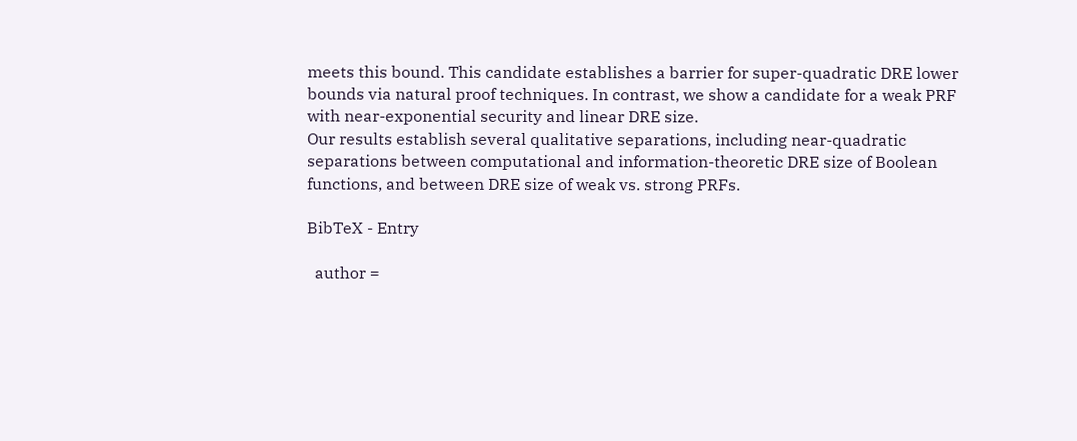meets this bound. This candidate establishes a barrier for super-quadratic DRE lower bounds via natural proof techniques. In contrast, we show a candidate for a weak PRF with near-exponential security and linear DRE size.
Our results establish several qualitative separations, including near-quadratic separations between computational and information-theoretic DRE size of Boolean functions, and between DRE size of weak vs. strong PRFs.

BibTeX - Entry

  author =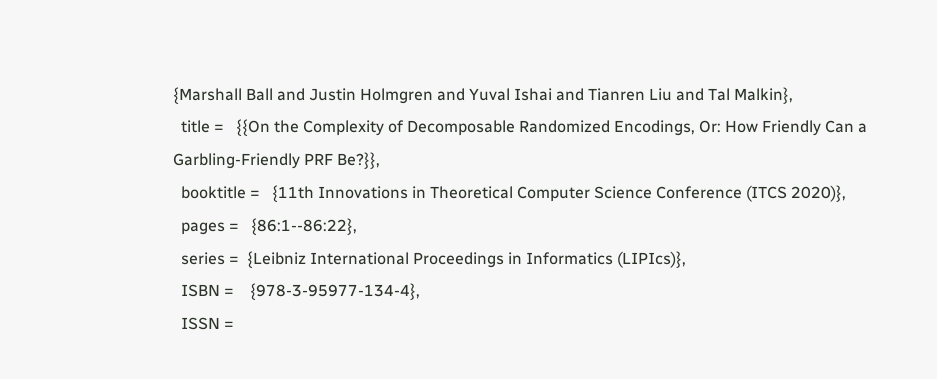{Marshall Ball and Justin Holmgren and Yuval Ishai and Tianren Liu and Tal Malkin},
  title =   {{On the Complexity of Decomposable Randomized Encodings, Or: How Friendly Can a Garbling-Friendly PRF Be?}},
  booktitle =   {11th Innovations in Theoretical Computer Science Conference (ITCS 2020)},
  pages =   {86:1--86:22},
  series =  {Leibniz International Proceedings in Informatics (LIPIcs)},
  ISBN =    {978-3-95977-134-4},
  ISSN =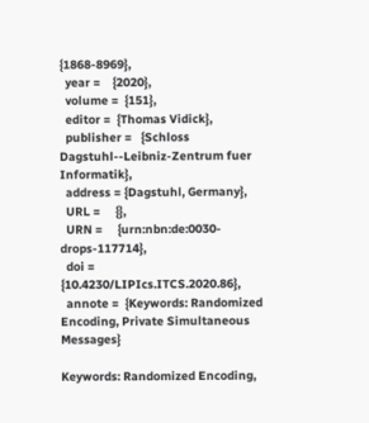{1868-8969},
  year =    {2020},
  volume =  {151},
  editor =  {Thomas Vidick},
  publisher =   {Schloss Dagstuhl--Leibniz-Zentrum fuer Informatik},
  address = {Dagstuhl, Germany},
  URL =     {},
  URN =     {urn:nbn:de:0030-drops-117714},
  doi =     {10.4230/LIPIcs.ITCS.2020.86},
  annote =  {Keywords: Randomized Encoding, Private Simultaneous Messages}

Keywords: Randomized Encoding,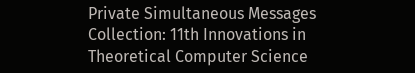Private Simultaneous Messages
Collection: 11th Innovations in Theoretical Computer Science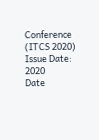Conference (ITCS 2020)
Issue Date: 2020
Date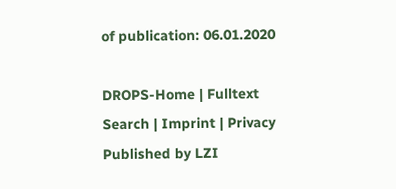of publication: 06.01.2020

DROPS-Home | Fulltext Search | Imprint | Privacy Published by LZI